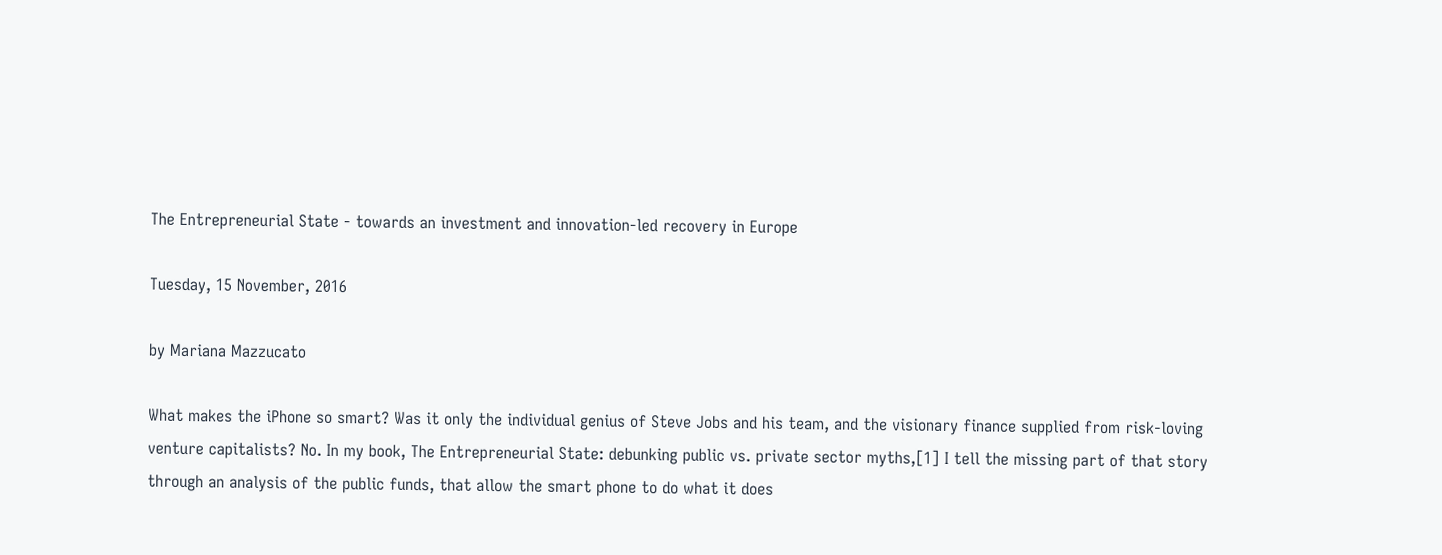The Entrepreneurial State - towards an investment and innovation-led recovery in Europe

Tuesday, 15 November, 2016

by Mariana Mazzucato

What makes the iPhone so smart? Was it only the individual genius of Steve Jobs and his team, and the visionary finance supplied from risk-loving venture capitalists? No. In my book, The Entrepreneurial State: debunking public vs. private sector myths,[1] I tell the missing part of that story through an analysis of the public funds, that allow the smart phone to do what it does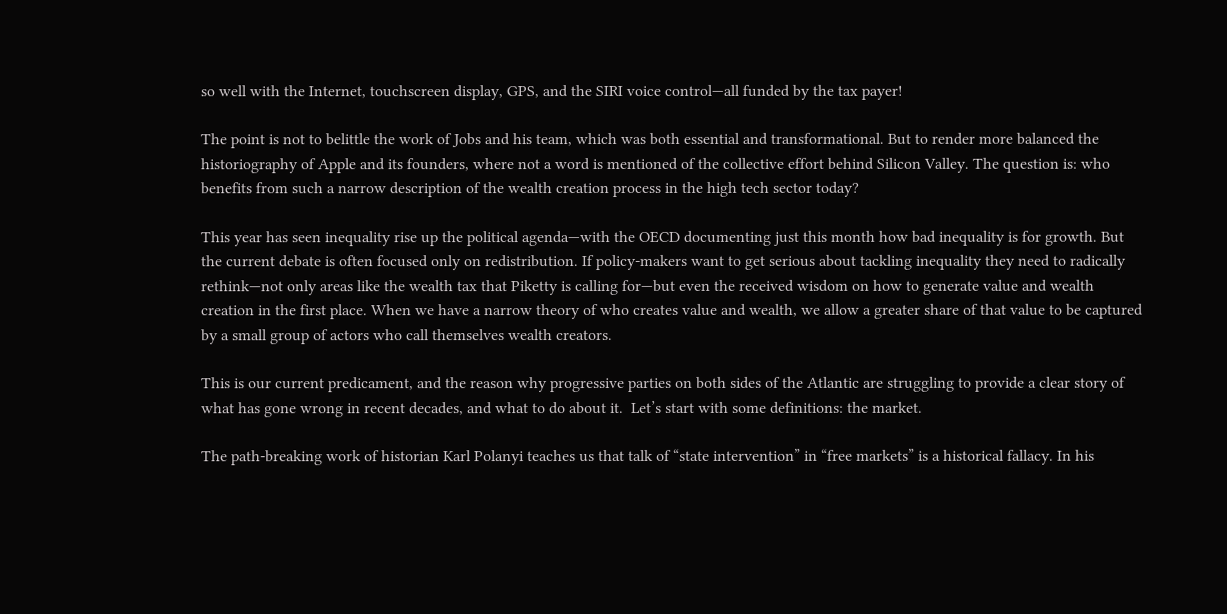so well with the Internet, touchscreen display, GPS, and the SIRI voice control—all funded by the tax payer!

The point is not to belittle the work of Jobs and his team, which was both essential and transformational. But to render more balanced the historiography of Apple and its founders, where not a word is mentioned of the collective effort behind Silicon Valley. The question is: who benefits from such a narrow description of the wealth creation process in the high tech sector today?

This year has seen inequality rise up the political agenda—with the OECD documenting just this month how bad inequality is for growth. But the current debate is often focused only on redistribution. If policy-makers want to get serious about tackling inequality they need to radically rethink—not only areas like the wealth tax that Piketty is calling for—but even the received wisdom on how to generate value and wealth creation in the first place. When we have a narrow theory of who creates value and wealth, we allow a greater share of that value to be captured by a small group of actors who call themselves wealth creators.

This is our current predicament, and the reason why progressive parties on both sides of the Atlantic are struggling to provide a clear story of what has gone wrong in recent decades, and what to do about it.  Let’s start with some definitions: the market.

The path-breaking work of historian Karl Polanyi teaches us that talk of “state intervention” in “free markets” is a historical fallacy. In his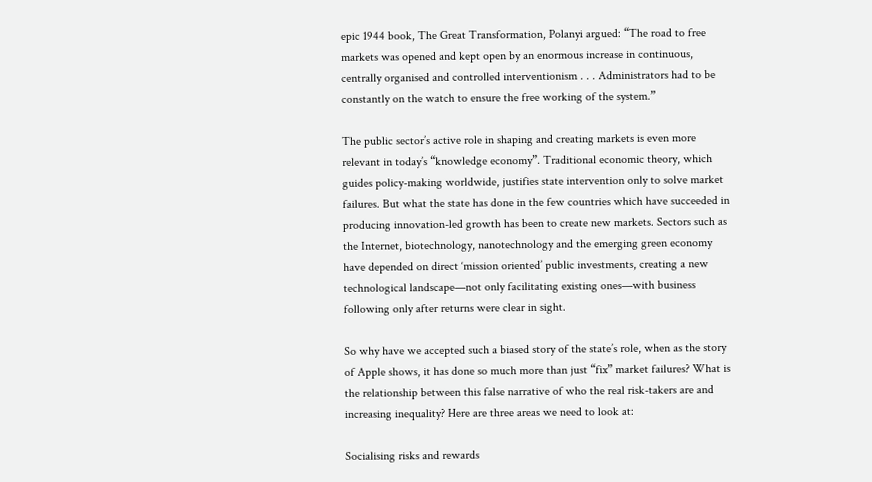epic 1944 book, The Great Transformation, Polanyi argued: “The road to free markets was opened and kept open by an enormous increase in continuous, centrally organised and controlled interventionism . . . Administrators had to be constantly on the watch to ensure the free working of the system.”

The public sector’s active role in shaping and creating markets is even more relevant in today’s “knowledge economy”. Traditional economic theory, which guides policy-making worldwide, justifies state intervention only to solve market failures. But what the state has done in the few countries which have succeeded in producing innovation-led growth has been to create new markets. Sectors such as the Internet, biotechnology, nanotechnology and the emerging green economy have depended on direct ‘mission oriented’ public investments, creating a new technological landscape—not only facilitating existing ones—with business following only after returns were clear in sight.

So why have we accepted such a biased story of the state’s role, when as the story of Apple shows, it has done so much more than just “fix” market failures? What is the relationship between this false narrative of who the real risk-takers are and increasing inequality? Here are three areas we need to look at:

Socialising risks and rewards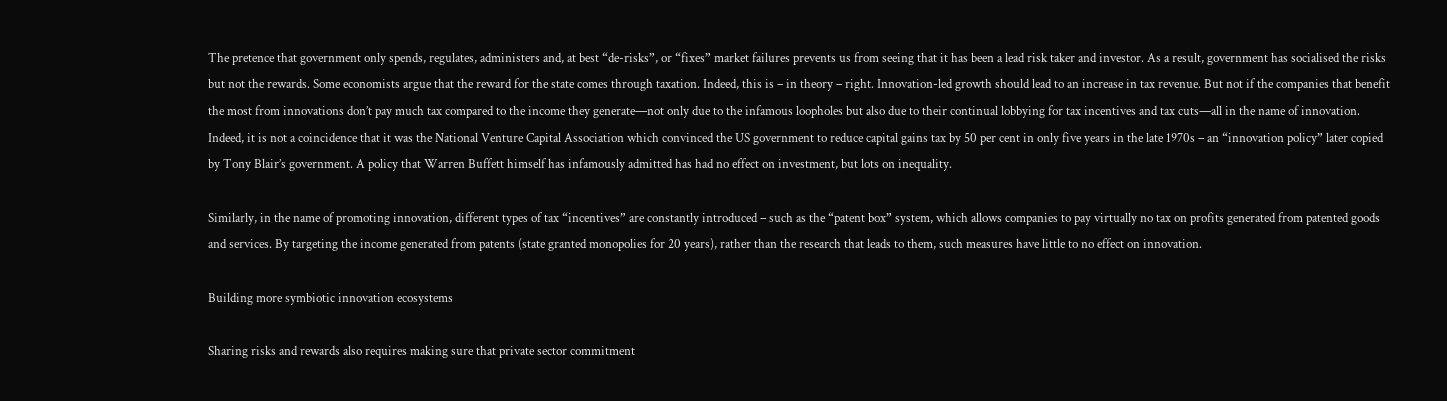The pretence that government only spends, regulates, administers and, at best “de-risks”, or “fixes” market failures prevents us from seeing that it has been a lead risk taker and investor. As a result, government has socialised the risks but not the rewards. Some economists argue that the reward for the state comes through taxation. Indeed, this is – in theory – right. Innovation-led growth should lead to an increase in tax revenue. But not if the companies that benefit the most from innovations don’t pay much tax compared to the income they generate—not only due to the infamous loopholes but also due to their continual lobbying for tax incentives and tax cuts—all in the name of innovation. Indeed, it is not a coincidence that it was the National Venture Capital Association which convinced the US government to reduce capital gains tax by 50 per cent in only five years in the late 1970s – an “innovation policy” later copied by Tony Blair’s government. A policy that Warren Buffett himself has infamously admitted has had no effect on investment, but lots on inequality.

Similarly, in the name of promoting innovation, different types of tax “incentives” are constantly introduced – such as the “patent box” system, which allows companies to pay virtually no tax on profits generated from patented goods and services. By targeting the income generated from patents (state granted monopolies for 20 years), rather than the research that leads to them, such measures have little to no effect on innovation.

Building more symbiotic innovation ecosystems

Sharing risks and rewards also requires making sure that private sector commitment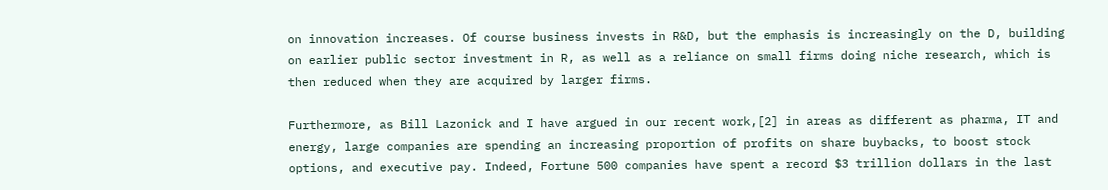on innovation increases. Of course business invests in R&D, but the emphasis is increasingly on the D, building on earlier public sector investment in R, as well as a reliance on small firms doing niche research, which is then reduced when they are acquired by larger firms.

Furthermore, as Bill Lazonick and I have argued in our recent work,[2] in areas as different as pharma, IT and energy, large companies are spending an increasing proportion of profits on share buybacks, to boost stock options, and executive pay. Indeed, Fortune 500 companies have spent a record $3 trillion dollars in the last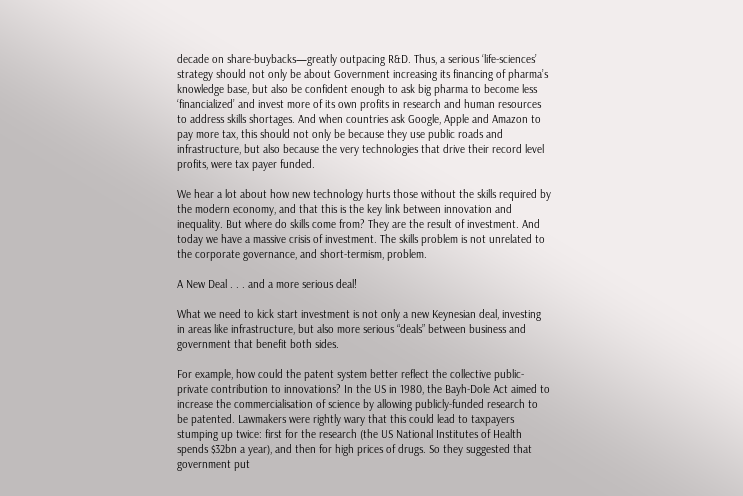decade on share-buybacks—greatly outpacing R&D. Thus, a serious ‘life-sciences’ strategy should not only be about Government increasing its financing of pharma’s knowledge base, but also be confident enough to ask big pharma to become less ‘financialized’ and invest more of its own profits in research and human resources to address skills shortages. And when countries ask Google, Apple and Amazon to pay more tax, this should not only be because they use public roads and infrastructure, but also because the very technologies that drive their record level profits, were tax payer funded.

We hear a lot about how new technology hurts those without the skills required by the modern economy, and that this is the key link between innovation and inequality. But where do skills come from? They are the result of investment. And today we have a massive crisis of investment. The skills problem is not unrelated to the corporate governance, and short-termism, problem.

A New Deal . . . and a more serious deal!

What we need to kick start investment is not only a new Keynesian deal, investing in areas like infrastructure, but also more serious “deals” between business and government that benefit both sides.

For example, how could the patent system better reflect the collective public-private contribution to innovations? In the US in 1980, the Bayh-Dole Act aimed to increase the commercialisation of science by allowing publicly-funded research to be patented. Lawmakers were rightly wary that this could lead to taxpayers stumping up twice: first for the research (the US National Institutes of Health spends $32bn a year), and then for high prices of drugs. So they suggested that government put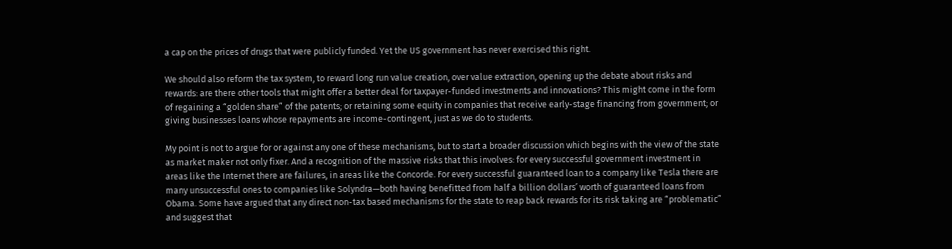a cap on the prices of drugs that were publicly funded. Yet the US government has never exercised this right.

We should also reform the tax system, to reward long run value creation, over value extraction, opening up the debate about risks and rewards: are there other tools that might offer a better deal for taxpayer-funded investments and innovations? This might come in the form of regaining a “golden share” of the patents; or retaining some equity in companies that receive early-stage financing from government; or giving businesses loans whose repayments are income-contingent, just as we do to students.

My point is not to argue for or against any one of these mechanisms, but to start a broader discussion which begins with the view of the state as market maker not only fixer. And a recognition of the massive risks that this involves: for every successful government investment in areas like the Internet there are failures, in areas like the Concorde. For every successful guaranteed loan to a company like Tesla there are many unsuccessful ones to companies like Solyndra—both having benefitted from half a billion dollars’ worth of guaranteed loans from Obama. Some have argued that any direct non-tax based mechanisms for the state to reap back rewards for its risk taking are “problematic” and suggest that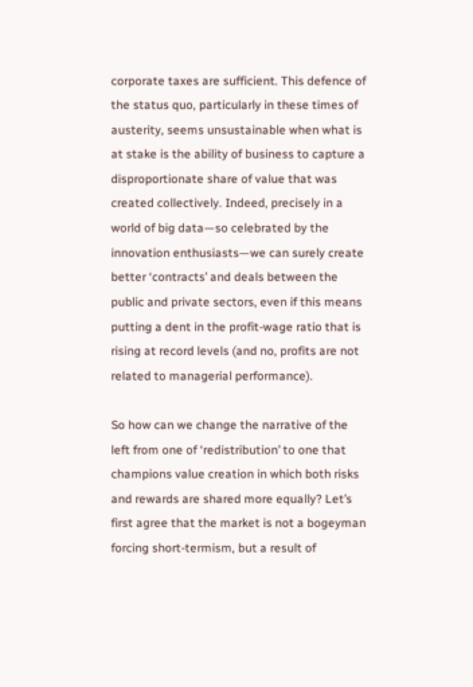corporate taxes are sufficient. This defence of the status quo, particularly in these times of austerity, seems unsustainable when what is at stake is the ability of business to capture a disproportionate share of value that was created collectively. Indeed, precisely in a world of big data—so celebrated by the innovation enthusiasts—we can surely create better ‘contracts’ and deals between the public and private sectors, even if this means putting a dent in the profit-wage ratio that is rising at record levels (and no, profits are not related to managerial performance).

So how can we change the narrative of the left from one of ‘redistribution’ to one that champions value creation in which both risks and rewards are shared more equally? Let’s first agree that the market is not a bogeyman forcing short-termism, but a result of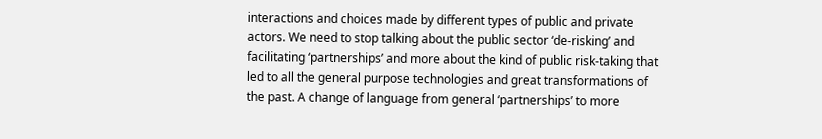interactions and choices made by different types of public and private actors. We need to stop talking about the public sector ‘de-risking’ and facilitating ‘partnerships’ and more about the kind of public risk-taking that led to all the general purpose technologies and great transformations of the past. A change of language from general ‘partnerships’ to more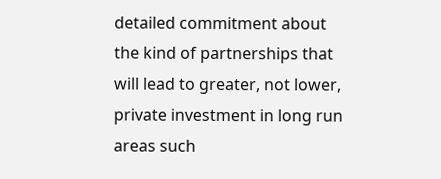detailed commitment about the kind of partnerships that will lead to greater, not lower, private investment in long run areas such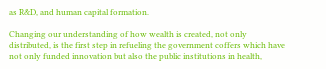as R&D, and human capital formation.

Changing our understanding of how wealth is created, not only distributed, is the first step in refueling the government coffers which have not only funded innovation but also the public institutions in health,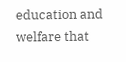education and welfare that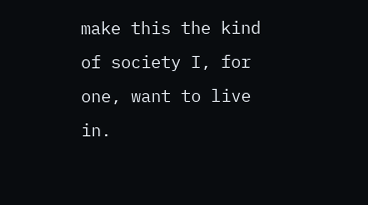make this the kind of society I, for one, want to live in.